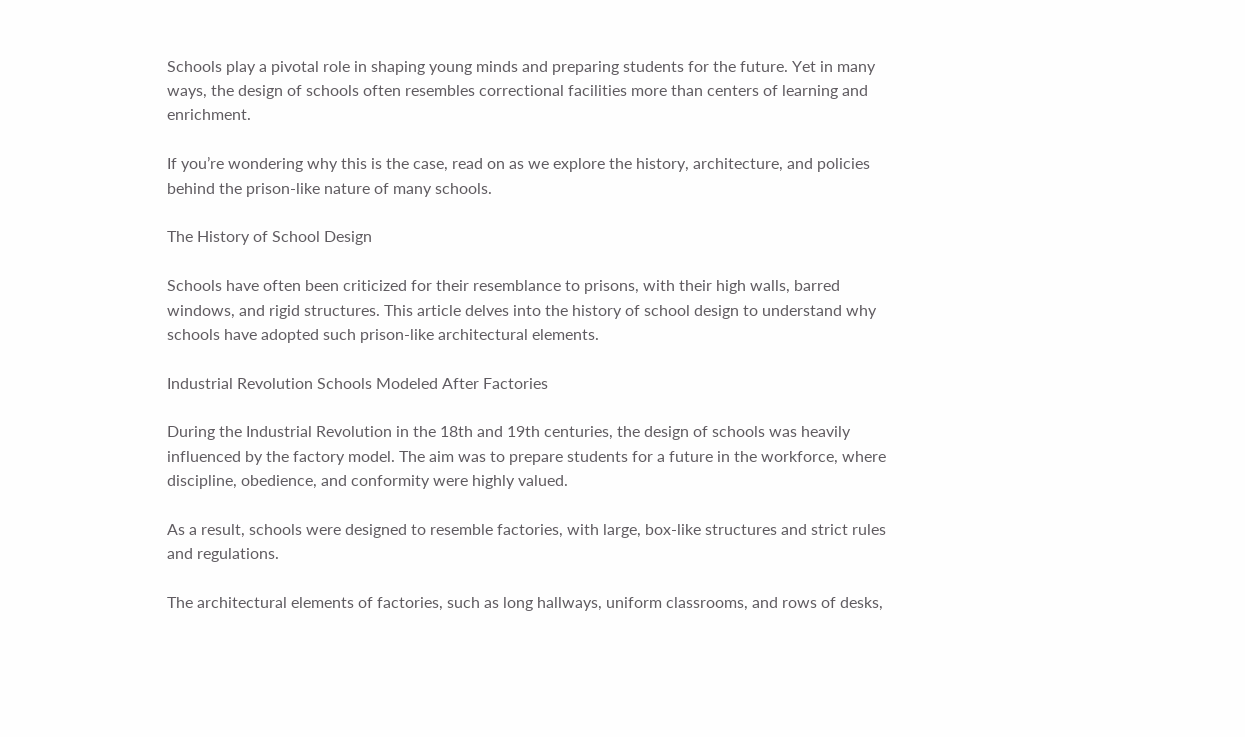Schools play a pivotal role in shaping young minds and preparing students for the future. Yet in many ways, the design of schools often resembles correctional facilities more than centers of learning and enrichment.

If you’re wondering why this is the case, read on as we explore the history, architecture, and policies behind the prison-like nature of many schools.

The History of School Design

Schools have often been criticized for their resemblance to prisons, with their high walls, barred windows, and rigid structures. This article delves into the history of school design to understand why schools have adopted such prison-like architectural elements.

Industrial Revolution Schools Modeled After Factories

During the Industrial Revolution in the 18th and 19th centuries, the design of schools was heavily influenced by the factory model. The aim was to prepare students for a future in the workforce, where discipline, obedience, and conformity were highly valued.

As a result, schools were designed to resemble factories, with large, box-like structures and strict rules and regulations.

The architectural elements of factories, such as long hallways, uniform classrooms, and rows of desks,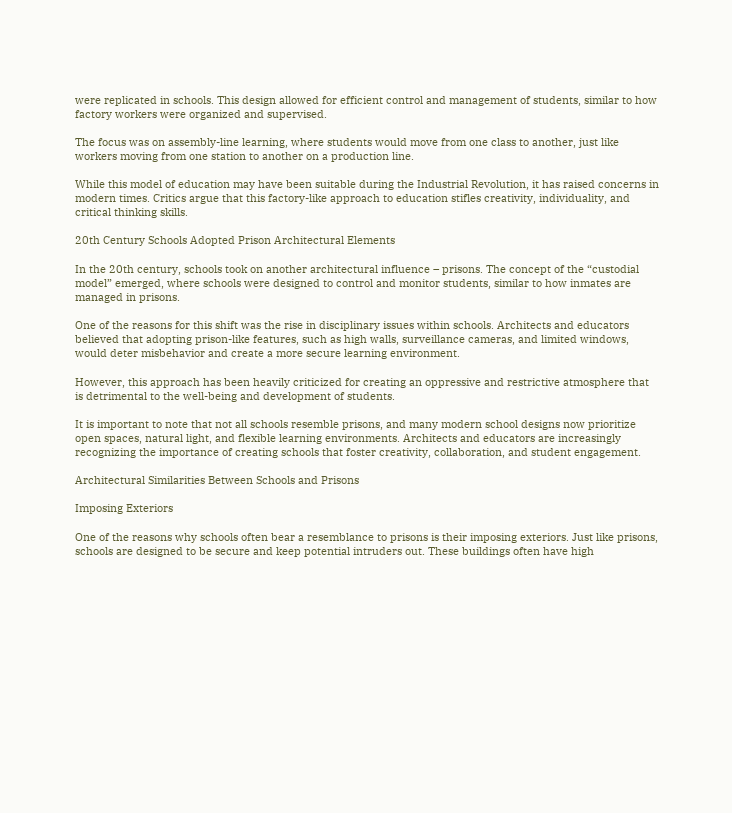were replicated in schools. This design allowed for efficient control and management of students, similar to how factory workers were organized and supervised.

The focus was on assembly-line learning, where students would move from one class to another, just like workers moving from one station to another on a production line.

While this model of education may have been suitable during the Industrial Revolution, it has raised concerns in modern times. Critics argue that this factory-like approach to education stifles creativity, individuality, and critical thinking skills.

20th Century Schools Adopted Prison Architectural Elements

In the 20th century, schools took on another architectural influence – prisons. The concept of the “custodial model” emerged, where schools were designed to control and monitor students, similar to how inmates are managed in prisons.

One of the reasons for this shift was the rise in disciplinary issues within schools. Architects and educators believed that adopting prison-like features, such as high walls, surveillance cameras, and limited windows, would deter misbehavior and create a more secure learning environment.

However, this approach has been heavily criticized for creating an oppressive and restrictive atmosphere that is detrimental to the well-being and development of students.

It is important to note that not all schools resemble prisons, and many modern school designs now prioritize open spaces, natural light, and flexible learning environments. Architects and educators are increasingly recognizing the importance of creating schools that foster creativity, collaboration, and student engagement.

Architectural Similarities Between Schools and Prisons

Imposing Exteriors

One of the reasons why schools often bear a resemblance to prisons is their imposing exteriors. Just like prisons, schools are designed to be secure and keep potential intruders out. These buildings often have high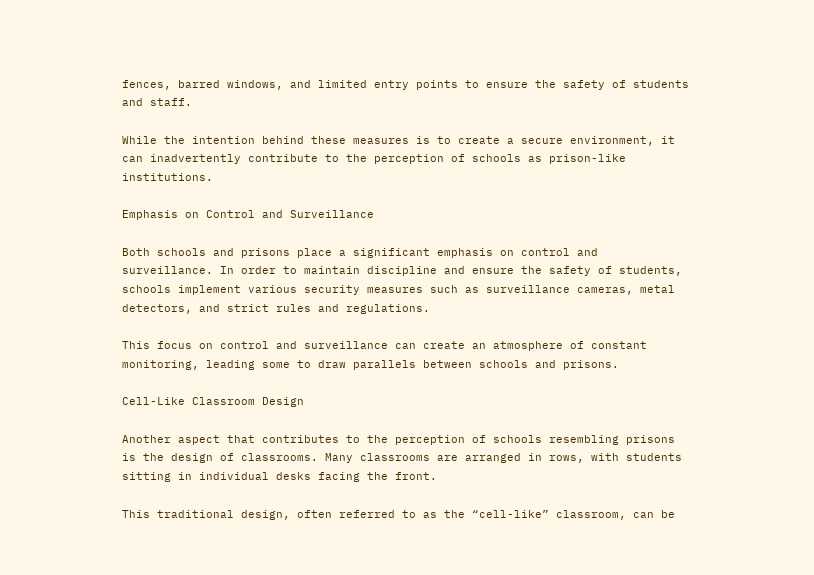fences, barred windows, and limited entry points to ensure the safety of students and staff.

While the intention behind these measures is to create a secure environment, it can inadvertently contribute to the perception of schools as prison-like institutions.

Emphasis on Control and Surveillance

Both schools and prisons place a significant emphasis on control and surveillance. In order to maintain discipline and ensure the safety of students, schools implement various security measures such as surveillance cameras, metal detectors, and strict rules and regulations.

This focus on control and surveillance can create an atmosphere of constant monitoring, leading some to draw parallels between schools and prisons.

Cell-Like Classroom Design

Another aspect that contributes to the perception of schools resembling prisons is the design of classrooms. Many classrooms are arranged in rows, with students sitting in individual desks facing the front.

This traditional design, often referred to as the “cell-like” classroom, can be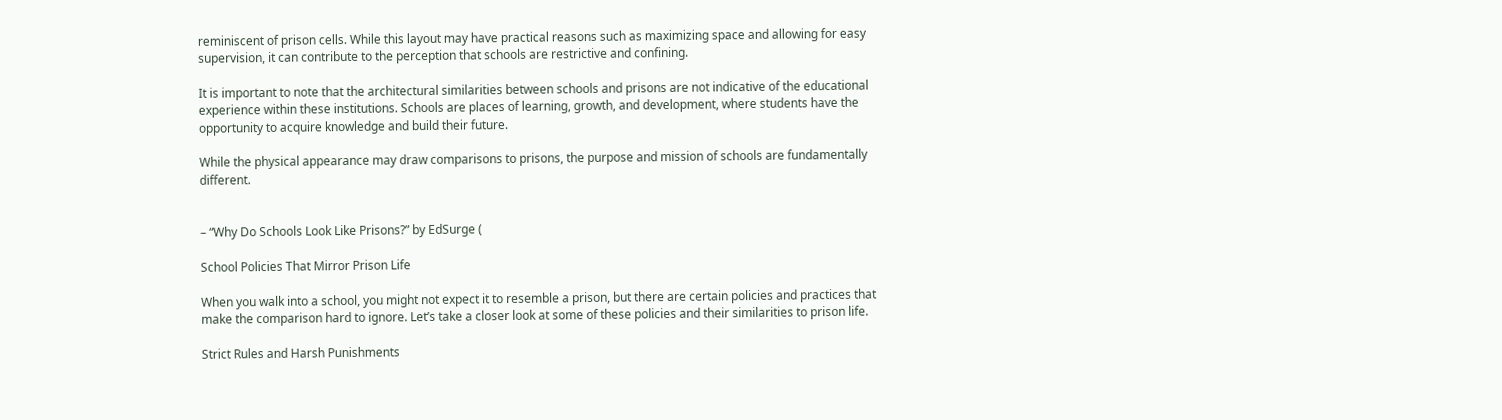reminiscent of prison cells. While this layout may have practical reasons such as maximizing space and allowing for easy supervision, it can contribute to the perception that schools are restrictive and confining.

It is important to note that the architectural similarities between schools and prisons are not indicative of the educational experience within these institutions. Schools are places of learning, growth, and development, where students have the opportunity to acquire knowledge and build their future.

While the physical appearance may draw comparisons to prisons, the purpose and mission of schools are fundamentally different.


– “Why Do Schools Look Like Prisons?” by EdSurge (

School Policies That Mirror Prison Life

When you walk into a school, you might not expect it to resemble a prison, but there are certain policies and practices that make the comparison hard to ignore. Let’s take a closer look at some of these policies and their similarities to prison life.

Strict Rules and Harsh Punishments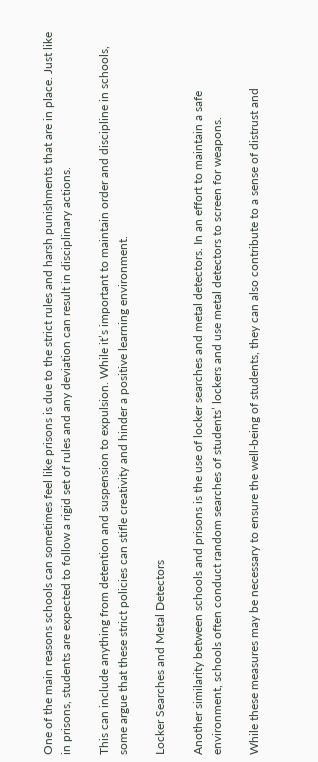One of the main reasons schools can sometimes feel like prisons is due to the strict rules and harsh punishments that are in place. Just like in prisons, students are expected to follow a rigid set of rules and any deviation can result in disciplinary actions.

This can include anything from detention and suspension to expulsion. While it’s important to maintain order and discipline in schools, some argue that these strict policies can stifle creativity and hinder a positive learning environment.

Locker Searches and Metal Detectors

Another similarity between schools and prisons is the use of locker searches and metal detectors. In an effort to maintain a safe environment, schools often conduct random searches of students’ lockers and use metal detectors to screen for weapons.

While these measures may be necessary to ensure the well-being of students, they can also contribute to a sense of distrust and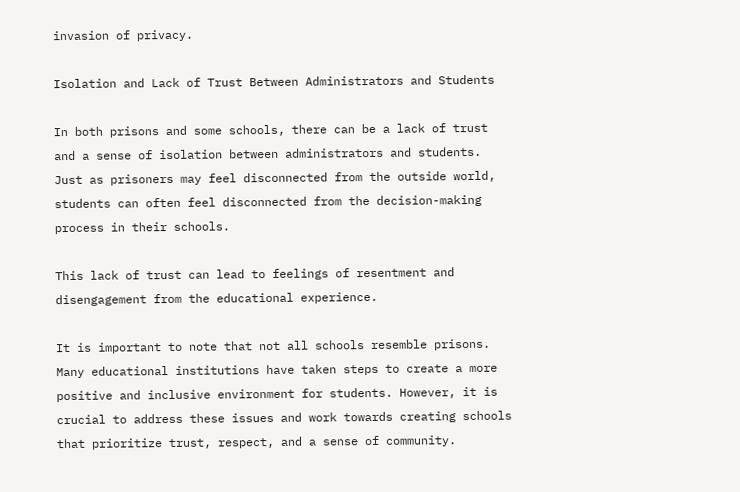invasion of privacy.

Isolation and Lack of Trust Between Administrators and Students

In both prisons and some schools, there can be a lack of trust and a sense of isolation between administrators and students. Just as prisoners may feel disconnected from the outside world, students can often feel disconnected from the decision-making process in their schools.

This lack of trust can lead to feelings of resentment and disengagement from the educational experience.

It is important to note that not all schools resemble prisons. Many educational institutions have taken steps to create a more positive and inclusive environment for students. However, it is crucial to address these issues and work towards creating schools that prioritize trust, respect, and a sense of community.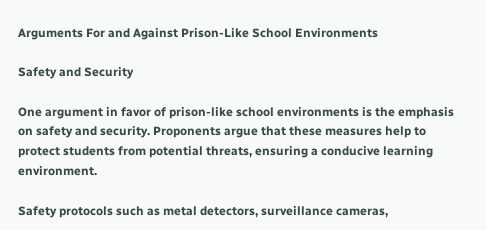Arguments For and Against Prison-Like School Environments

Safety and Security

One argument in favor of prison-like school environments is the emphasis on safety and security. Proponents argue that these measures help to protect students from potential threats, ensuring a conducive learning environment.

Safety protocols such as metal detectors, surveillance cameras,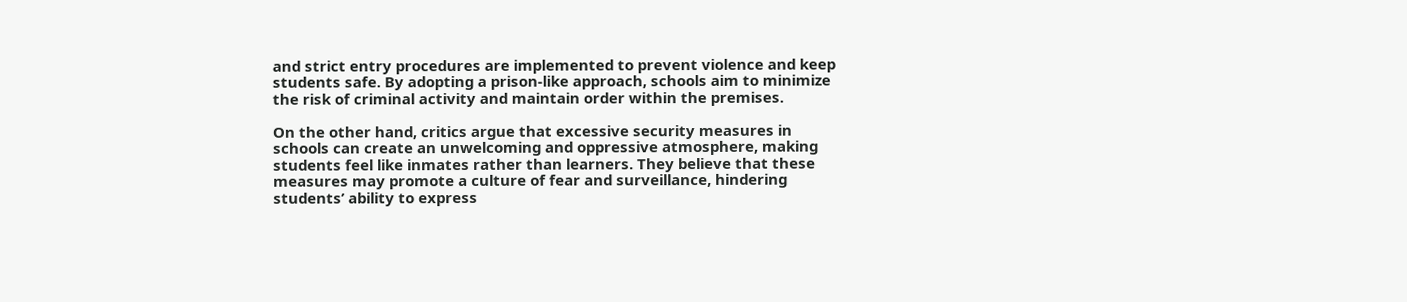and strict entry procedures are implemented to prevent violence and keep students safe. By adopting a prison-like approach, schools aim to minimize the risk of criminal activity and maintain order within the premises.

On the other hand, critics argue that excessive security measures in schools can create an unwelcoming and oppressive atmosphere, making students feel like inmates rather than learners. They believe that these measures may promote a culture of fear and surveillance, hindering students’ ability to express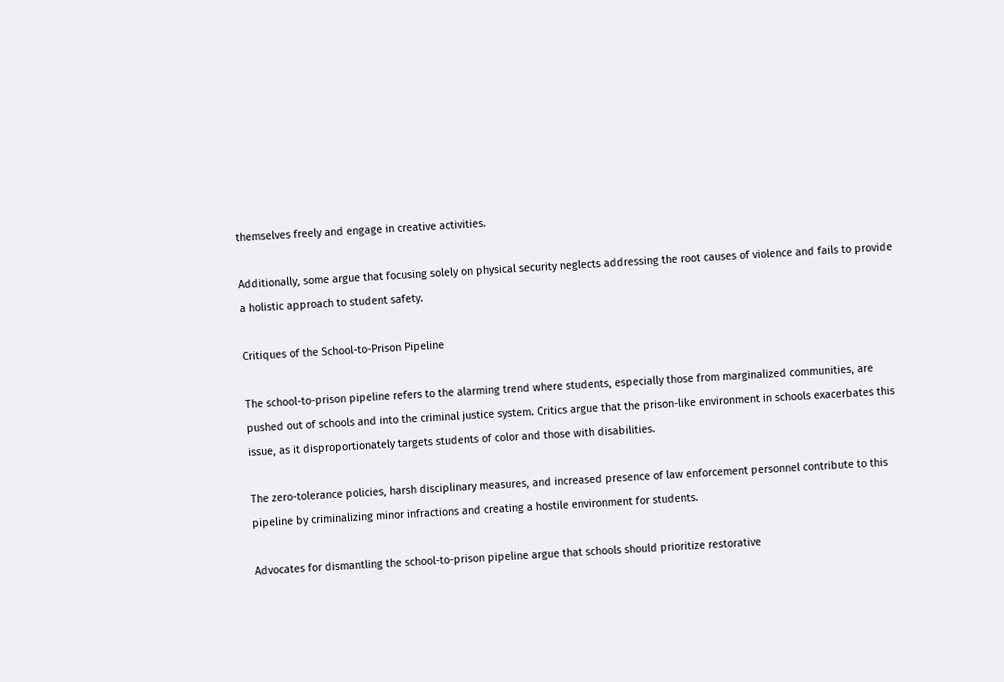themselves freely and engage in creative activities.

Additionally, some argue that focusing solely on physical security neglects addressing the root causes of violence and fails to provide a holistic approach to student safety.

Critiques of the School-to-Prison Pipeline

The school-to-prison pipeline refers to the alarming trend where students, especially those from marginalized communities, are pushed out of schools and into the criminal justice system. Critics argue that the prison-like environment in schools exacerbates this issue, as it disproportionately targets students of color and those with disabilities.

The zero-tolerance policies, harsh disciplinary measures, and increased presence of law enforcement personnel contribute to this pipeline by criminalizing minor infractions and creating a hostile environment for students.

Advocates for dismantling the school-to-prison pipeline argue that schools should prioritize restorative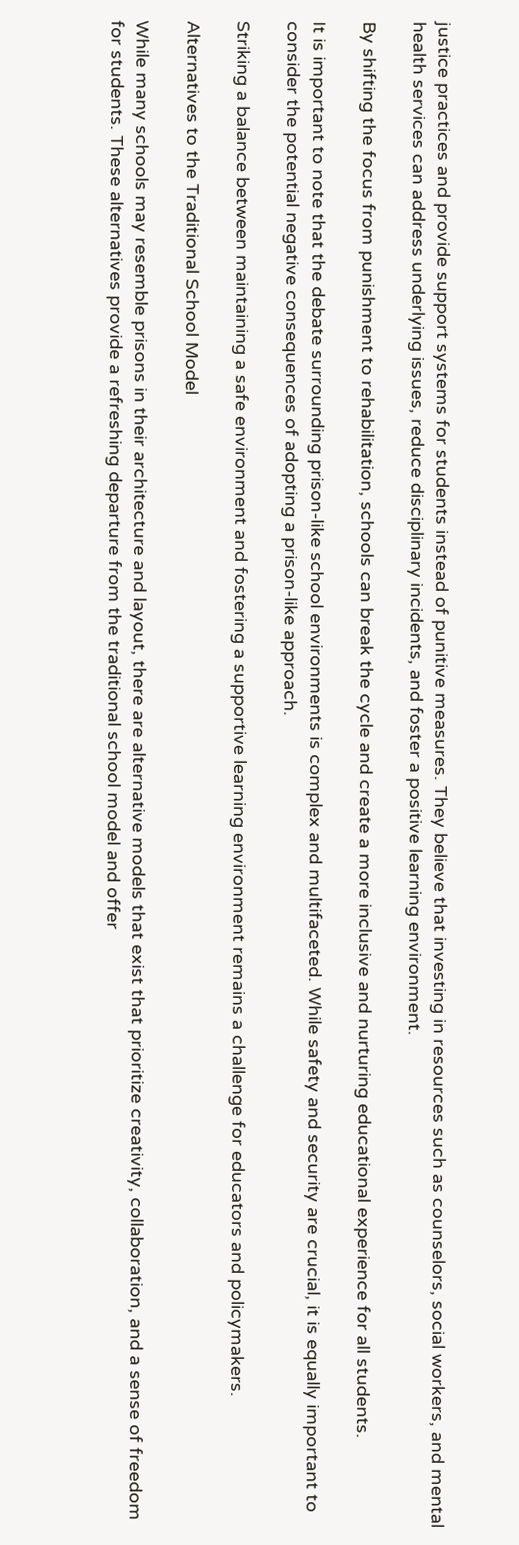justice practices and provide support systems for students instead of punitive measures. They believe that investing in resources such as counselors, social workers, and mental health services can address underlying issues, reduce disciplinary incidents, and foster a positive learning environment.

By shifting the focus from punishment to rehabilitation, schools can break the cycle and create a more inclusive and nurturing educational experience for all students.

It is important to note that the debate surrounding prison-like school environments is complex and multifaceted. While safety and security are crucial, it is equally important to consider the potential negative consequences of adopting a prison-like approach.

Striking a balance between maintaining a safe environment and fostering a supportive learning environment remains a challenge for educators and policymakers.

Alternatives to the Traditional School Model

While many schools may resemble prisons in their architecture and layout, there are alternative models that exist that prioritize creativity, collaboration, and a sense of freedom for students. These alternatives provide a refreshing departure from the traditional school model and offer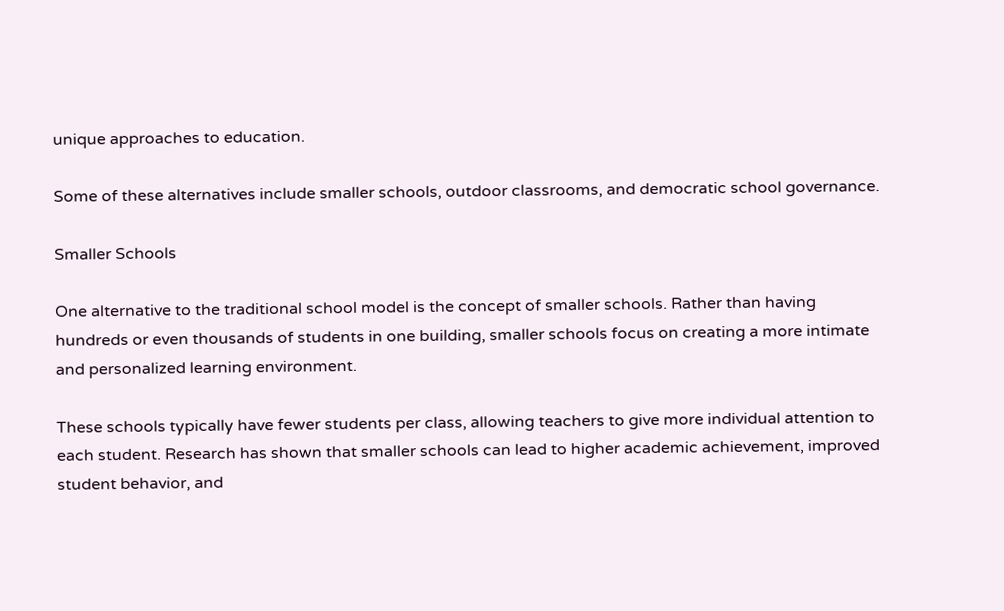unique approaches to education.

Some of these alternatives include smaller schools, outdoor classrooms, and democratic school governance.

Smaller Schools

One alternative to the traditional school model is the concept of smaller schools. Rather than having hundreds or even thousands of students in one building, smaller schools focus on creating a more intimate and personalized learning environment.

These schools typically have fewer students per class, allowing teachers to give more individual attention to each student. Research has shown that smaller schools can lead to higher academic achievement, improved student behavior, and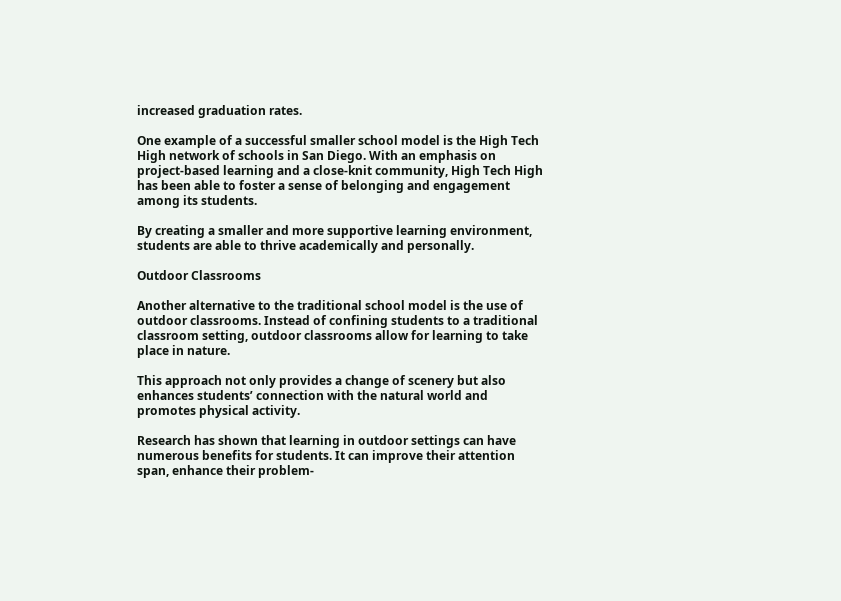increased graduation rates.

One example of a successful smaller school model is the High Tech High network of schools in San Diego. With an emphasis on project-based learning and a close-knit community, High Tech High has been able to foster a sense of belonging and engagement among its students.

By creating a smaller and more supportive learning environment, students are able to thrive academically and personally.

Outdoor Classrooms

Another alternative to the traditional school model is the use of outdoor classrooms. Instead of confining students to a traditional classroom setting, outdoor classrooms allow for learning to take place in nature.

This approach not only provides a change of scenery but also enhances students’ connection with the natural world and promotes physical activity.

Research has shown that learning in outdoor settings can have numerous benefits for students. It can improve their attention span, enhance their problem-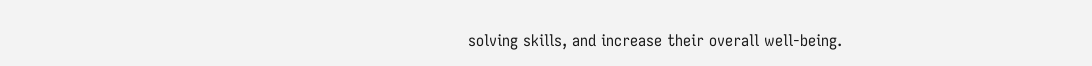solving skills, and increase their overall well-being.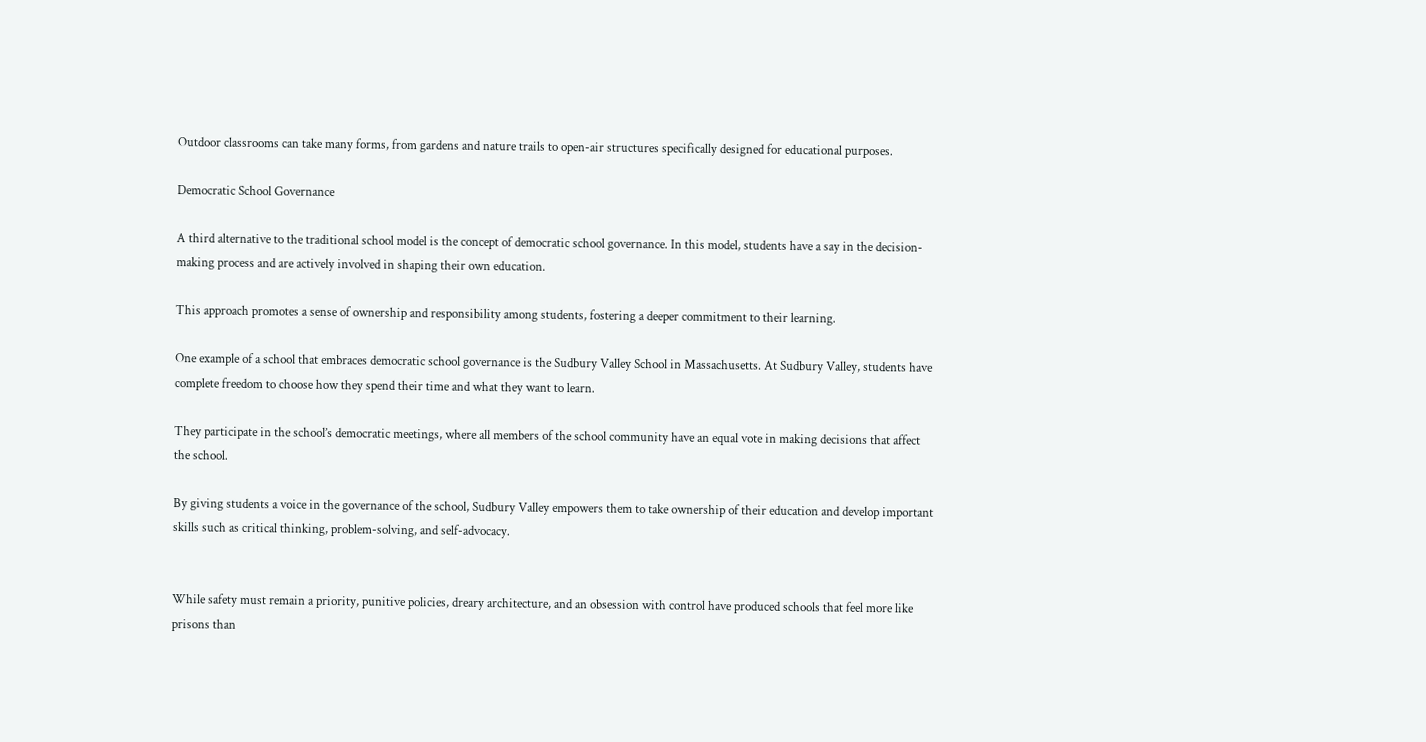Outdoor classrooms can take many forms, from gardens and nature trails to open-air structures specifically designed for educational purposes.

Democratic School Governance

A third alternative to the traditional school model is the concept of democratic school governance. In this model, students have a say in the decision-making process and are actively involved in shaping their own education.

This approach promotes a sense of ownership and responsibility among students, fostering a deeper commitment to their learning.

One example of a school that embraces democratic school governance is the Sudbury Valley School in Massachusetts. At Sudbury Valley, students have complete freedom to choose how they spend their time and what they want to learn.

They participate in the school’s democratic meetings, where all members of the school community have an equal vote in making decisions that affect the school.

By giving students a voice in the governance of the school, Sudbury Valley empowers them to take ownership of their education and develop important skills such as critical thinking, problem-solving, and self-advocacy.


While safety must remain a priority, punitive policies, dreary architecture, and an obsession with control have produced schools that feel more like prisons than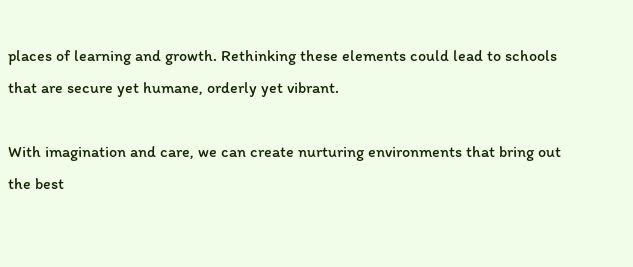places of learning and growth. Rethinking these elements could lead to schools that are secure yet humane, orderly yet vibrant.

With imagination and care, we can create nurturing environments that bring out the best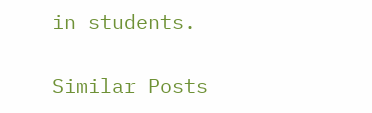in students.

Similar Posts